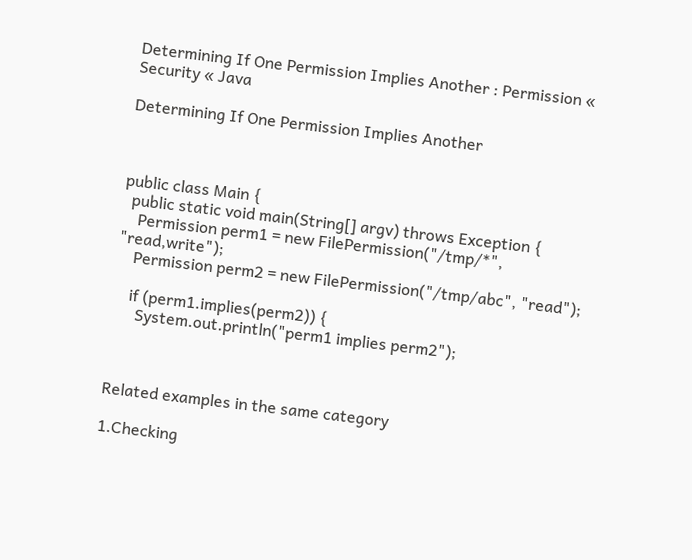Determining If One Permission Implies Another : Permission « Security « Java

Determining If One Permission Implies Another



public class Main {
  public static void main(String[] argv) throws Exception {
    Permission perm1 = new FilePermission("/tmp/*", "read,write");
    Permission perm2 = new FilePermission("/tmp/abc", "read");

    if (perm1.implies(perm2)) {
      System.out.println("perm1 implies perm2");



Related examples in the same category

1.Checking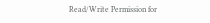Read/Write Permission for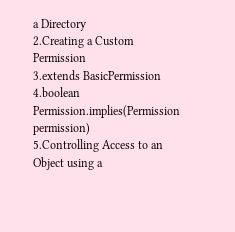a Directory
2.Creating a Custom Permission
3.extends BasicPermission
4.boolean Permission.implies(Permission permission)
5.Controlling Access to an Object using a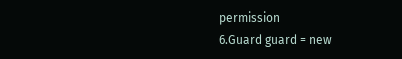permission
6.Guard guard = new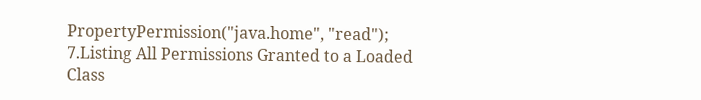PropertyPermission("java.home", "read");
7.Listing All Permissions Granted to a Loaded Class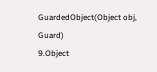GuardedObject(Object obj, Guard)
9.Object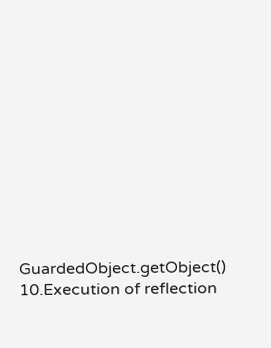GuardedObject.getObject()
10.Execution of reflection